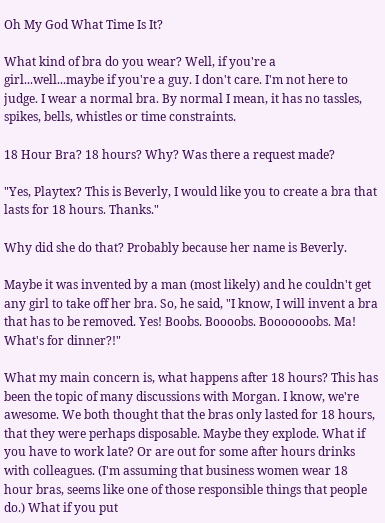Oh My God What Time Is It?

What kind of bra do you wear? Well, if you're a girl...well...maybe if you're a guy. I don't care. I'm not here to judge. I wear a normal bra. By normal I mean, it has no tassles, spikes, bells, whistles or time constraints.

18 Hour Bra? 18 hours? Why? Was there a request made?

"Yes, Playtex? This is Beverly, I would like you to create a bra that lasts for 18 hours. Thanks."

Why did she do that? Probably because her name is Beverly.

Maybe it was invented by a man (most likely) and he couldn't get any girl to take off her bra. So, he said, "I know, I will invent a bra that has to be removed. Yes! Boobs. Boooobs. Booooooobs. Ma! What's for dinner?!"

What my main concern is, what happens after 18 hours? This has been the topic of many discussions with Morgan. I know, we're awesome. We both thought that the bras only lasted for 18 hours, that they were perhaps disposable. Maybe they explode. What if you have to work late? Or are out for some after hours drinks with colleagues. (I'm assuming that business women wear 18 hour bras, seems like one of those responsible things that people do.) What if you put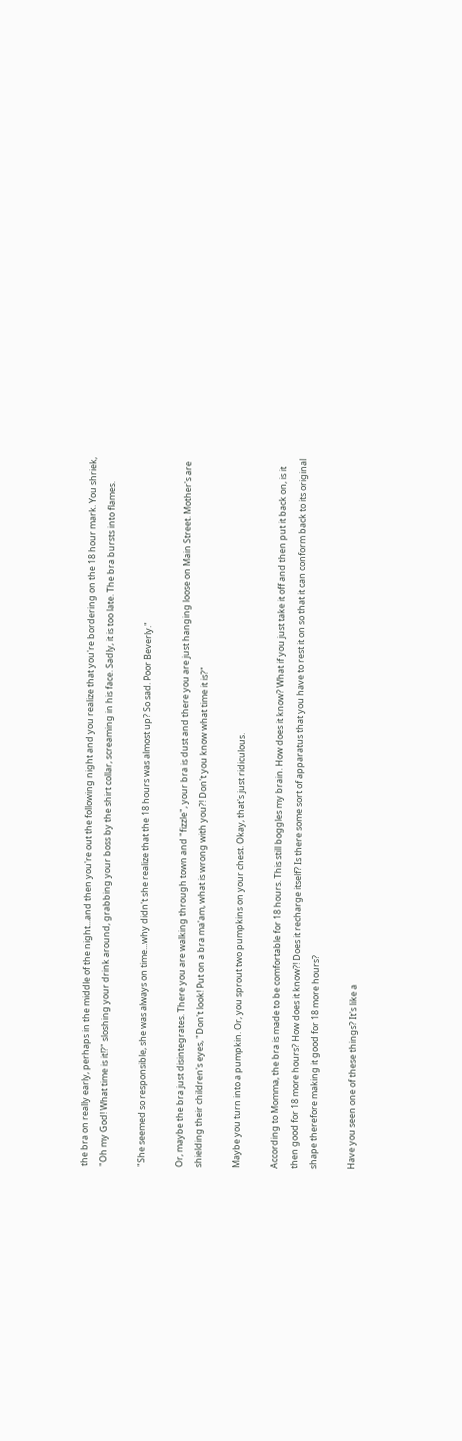the bra on really early, perhaps in the middle of the night...and then you're out the following night and you realize that you're bordering on the 18 hour mark. You shriek, "Oh my God! What time is it!?" sloshing your drink around, grabbing your boss by the shirt collar, screaming in his face. Sadly, it is too late. The bra bursts into flames.

"She seemed so responsible, she was always on time...why didn't she realize that the 18 hours was almost up? So sad. Poor Beverly."

Or, maybe the bra just disintegrates. There you are walking through town and "fizzle", your bra is dust and there you are just hanging loose on Main Street. Mother's are shielding their children's eyes, "Don't look! Put on a bra ma'am, what is wrong with you?! Don't you know what time it is?"

Maybe you turn into a pumpkin. Or, you sprout two pumpkins on your chest. Okay, that's just ridiculous.

According to Momma, the bra is made to be comfortable for 18 hours. This still boggles my brain. How does it know? What if you just take it off and then put it back on, is it then good for 18 more hours? How does it know?! Does it recharge itself? Is there some sort of apparatus that you have to rest it on so that it can conform back to its original shape therefore making it good for 18 more hours?

Have you seen one of these things? It's like a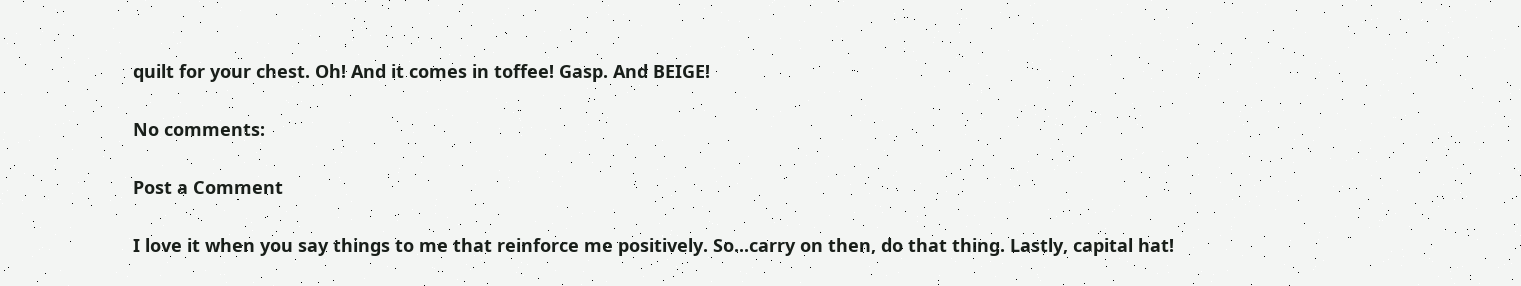quilt for your chest. Oh! And it comes in toffee! Gasp. And BEIGE!

No comments:

Post a Comment

I love it when you say things to me that reinforce me positively. So...carry on then, do that thing. Lastly, capital hat!